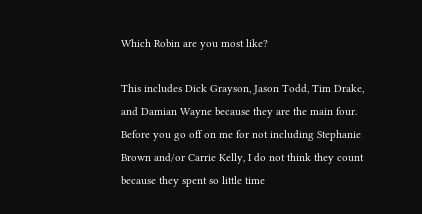Which Robin are you most like?

This includes Dick Grayson, Jason Todd, Tim Drake, and Damian Wayne because they are the main four. Before you go off on me for not including Stephanie Brown and/or Carrie Kelly, I do not think they count because they spent so little time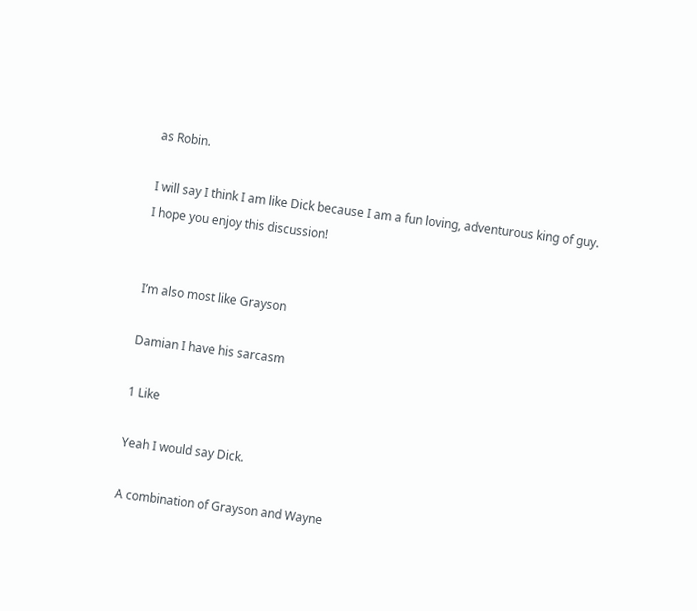as Robin.

I will say I think I am like Dick because I am a fun loving, adventurous king of guy.
I hope you enjoy this discussion!


I’m also most like Grayson

Damian I have his sarcasm

1 Like

Yeah I would say Dick.

A combination of Grayson and Wayne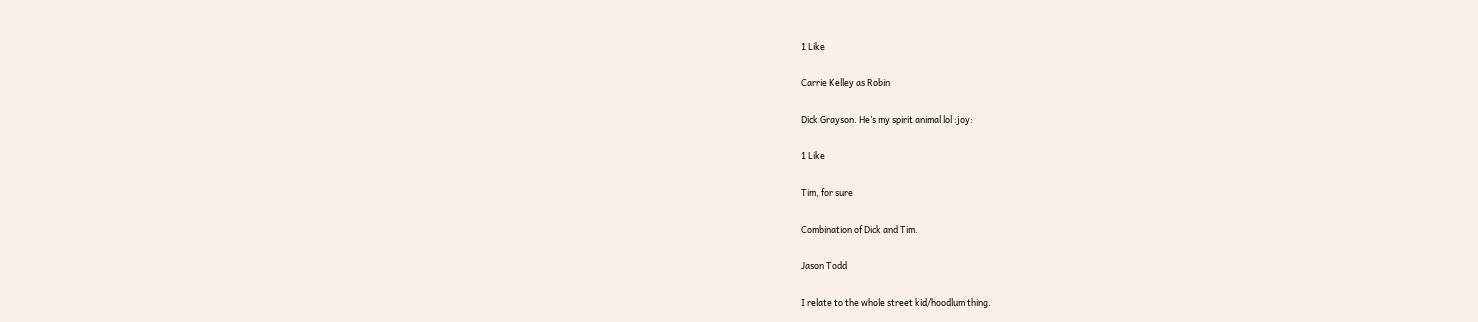1 Like

Carrie Kelley as Robin

Dick Grayson. He’s my spirit animal lol :joy:

1 Like

Tim, for sure

Combination of Dick and Tim.

Jason Todd

I relate to the whole street kid/hoodlum thing.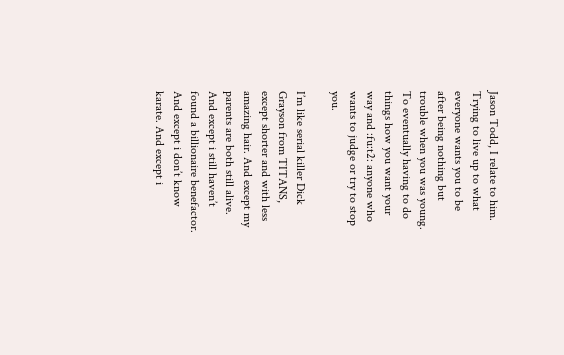Jason Todd, I relate to him. Trying to live up to what everyone wants you to be after being nothing but trouble when you was young. To eventually having to do things how you want your way and :fu:t2: anyone who wants to judge or try to stop you.

I’m like serial killer Dick Grayson from TITANS, except shorter and with less amazing hair. And except my parents are both still alive. And except i still haven’t found a billionaire benefactor. And except i don’t know karate. And except i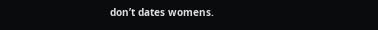don’t dates womens.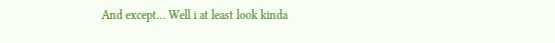And except… Well i at least look kinda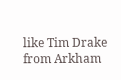like Tim Drake from Arkham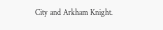City and Arkham Knight.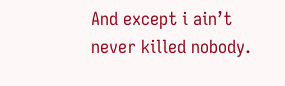And except i ain’t never killed nobody.